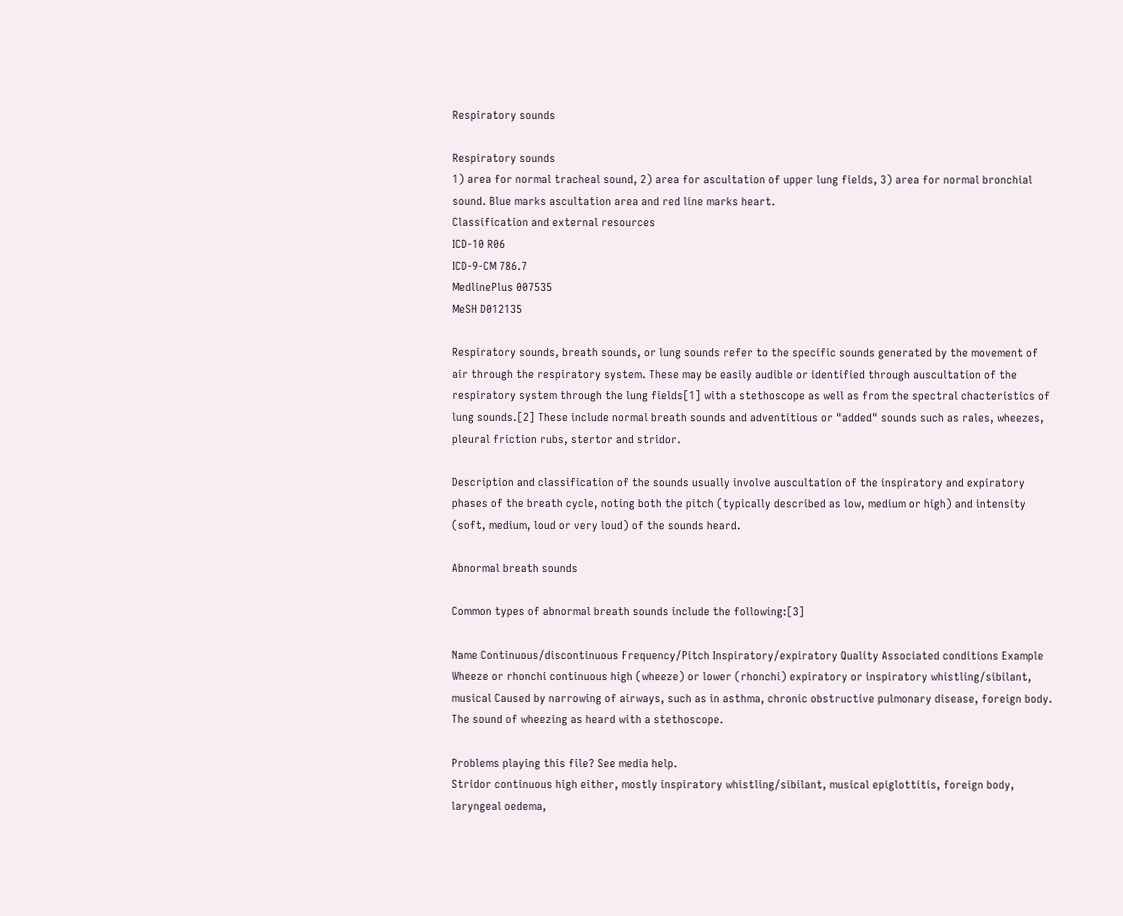Respiratory sounds

Respiratory sounds
1) area for normal tracheal sound, 2) area for ascultation of upper lung fields, 3) area for normal bronchial sound. Blue marks ascultation area and red line marks heart.
Classification and external resources
ICD-10 R06
ICD-9-CM 786.7
MedlinePlus 007535
MeSH D012135

Respiratory sounds, breath sounds, or lung sounds refer to the specific sounds generated by the movement of air through the respiratory system. These may be easily audible or identified through auscultation of the respiratory system through the lung fields[1] with a stethoscope as well as from the spectral chacteristics of lung sounds.[2] These include normal breath sounds and adventitious or "added" sounds such as rales, wheezes, pleural friction rubs, stertor and stridor.

Description and classification of the sounds usually involve auscultation of the inspiratory and expiratory phases of the breath cycle, noting both the pitch (typically described as low, medium or high) and intensity (soft, medium, loud or very loud) of the sounds heard.

Abnormal breath sounds

Common types of abnormal breath sounds include the following:[3]

Name Continuous/discontinuous Frequency/Pitch Inspiratory/expiratory Quality Associated conditions Example
Wheeze or rhonchi continuous high (wheeze) or lower (rhonchi) expiratory or inspiratory whistling/sibilant, musical Caused by narrowing of airways, such as in asthma, chronic obstructive pulmonary disease, foreign body.
The sound of wheezing as heard with a stethoscope.

Problems playing this file? See media help.
Stridor continuous high either, mostly inspiratory whistling/sibilant, musical epiglottitis, foreign body, laryngeal oedema,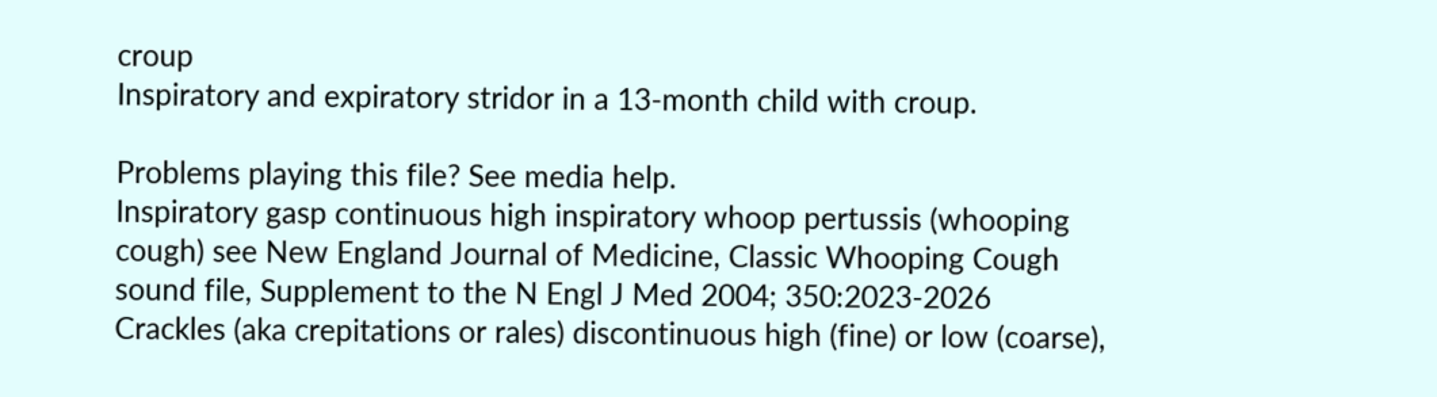croup
Inspiratory and expiratory stridor in a 13-month child with croup.

Problems playing this file? See media help.
Inspiratory gasp continuous high inspiratory whoop pertussis (whooping cough) see New England Journal of Medicine, Classic Whooping Cough sound file, Supplement to the N Engl J Med 2004; 350:2023-2026
Crackles (aka crepitations or rales) discontinuous high (fine) or low (coarse),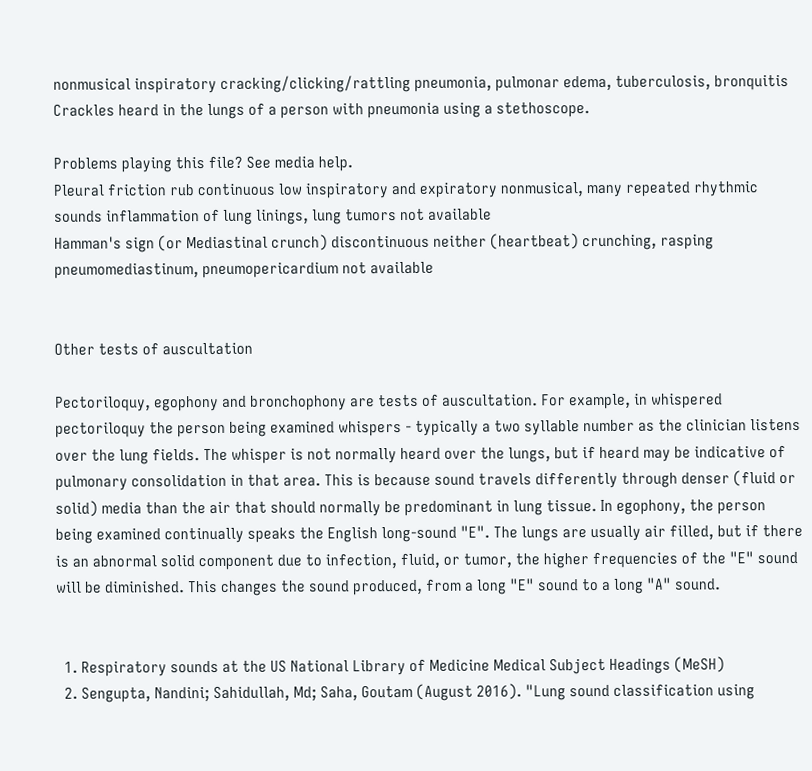nonmusical inspiratory cracking/clicking/rattling pneumonia, pulmonar edema, tuberculosis, bronquitis
Crackles heard in the lungs of a person with pneumonia using a stethoscope.

Problems playing this file? See media help.
Pleural friction rub continuous low inspiratory and expiratory nonmusical, many repeated rhythmic sounds inflammation of lung linings, lung tumors not available
Hamman's sign (or Mediastinal crunch) discontinuous neither (heartbeat) crunching, rasping pneumomediastinum, pneumopericardium not available


Other tests of auscultation

Pectoriloquy, egophony and bronchophony are tests of auscultation. For example, in whispered pectoriloquy the person being examined whispers - typically a two syllable number as the clinician listens over the lung fields. The whisper is not normally heard over the lungs, but if heard may be indicative of pulmonary consolidation in that area. This is because sound travels differently through denser (fluid or solid) media than the air that should normally be predominant in lung tissue. In egophony, the person being examined continually speaks the English long-sound "E". The lungs are usually air filled, but if there is an abnormal solid component due to infection, fluid, or tumor, the higher frequencies of the "E" sound will be diminished. This changes the sound produced, from a long "E" sound to a long "A" sound.


  1. Respiratory sounds at the US National Library of Medicine Medical Subject Headings (MeSH)
  2. Sengupta, Nandini; Sahidullah, Md; Saha, Goutam (August 2016). "Lung sound classification using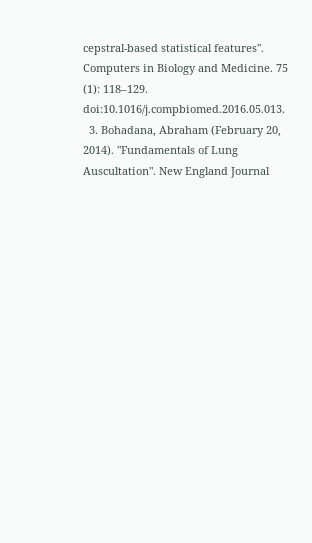cepstral-based statistical features". Computers in Biology and Medicine. 75 (1): 118–129. doi:10.1016/j.compbiomed.2016.05.013.
  3. Bohadana, Abraham (February 20, 2014). "Fundamentals of Lung Auscultation". New England Journal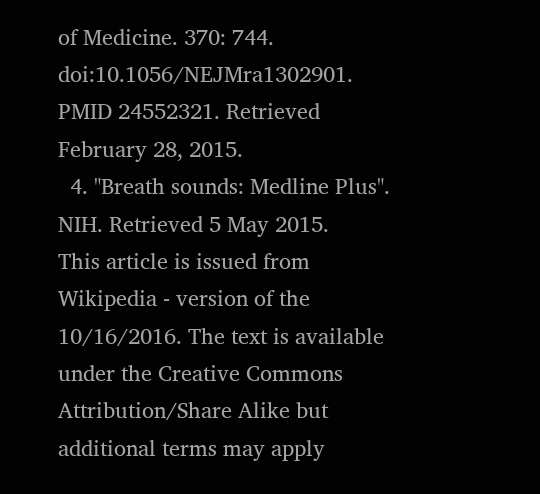of Medicine. 370: 744. doi:10.1056/NEJMra1302901. PMID 24552321. Retrieved February 28, 2015.
  4. "Breath sounds: Medline Plus". NIH. Retrieved 5 May 2015.
This article is issued from Wikipedia - version of the 10/16/2016. The text is available under the Creative Commons Attribution/Share Alike but additional terms may apply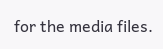for the media files.